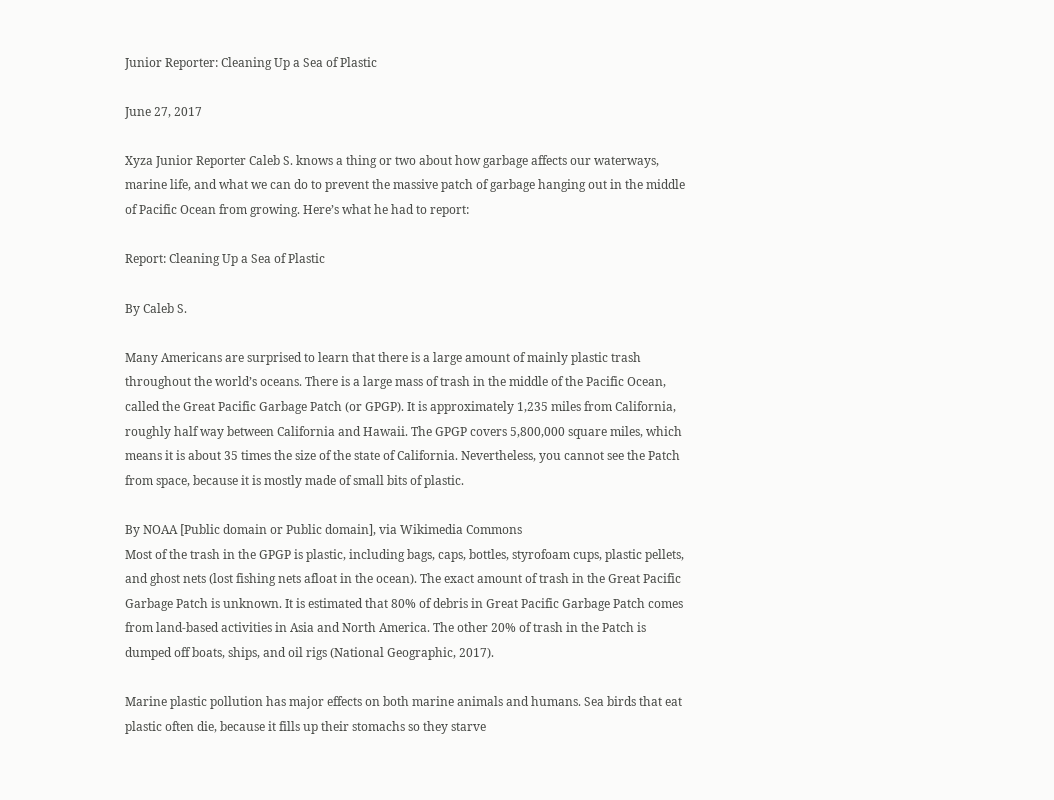Junior Reporter: Cleaning Up a Sea of Plastic

June 27, 2017

Xyza Junior Reporter Caleb S. knows a thing or two about how garbage affects our waterways, marine life, and what we can do to prevent the massive patch of garbage hanging out in the middle of Pacific Ocean from growing. Here’s what he had to report:

Report: Cleaning Up a Sea of Plastic

By Caleb S.

Many Americans are surprised to learn that there is a large amount of mainly plastic trash throughout the world’s oceans. There is a large mass of trash in the middle of the Pacific Ocean, called the Great Pacific Garbage Patch (or GPGP). It is approximately 1,235 miles from California, roughly half way between California and Hawaii. The GPGP covers 5,800,000 square miles, which means it is about 35 times the size of the state of California. Nevertheless, you cannot see the Patch from space, because it is mostly made of small bits of plastic.

By NOAA [Public domain or Public domain], via Wikimedia Commons
Most of the trash in the GPGP is plastic, including bags, caps, bottles, styrofoam cups, plastic pellets, and ghost nets (lost fishing nets afloat in the ocean). The exact amount of trash in the Great Pacific Garbage Patch is unknown. It is estimated that 80% of debris in Great Pacific Garbage Patch comes from land-based activities in Asia and North America. The other 20% of trash in the Patch is dumped off boats, ships, and oil rigs (National Geographic, 2017).

Marine plastic pollution has major effects on both marine animals and humans. Sea birds that eat plastic often die, because it fills up their stomachs so they starve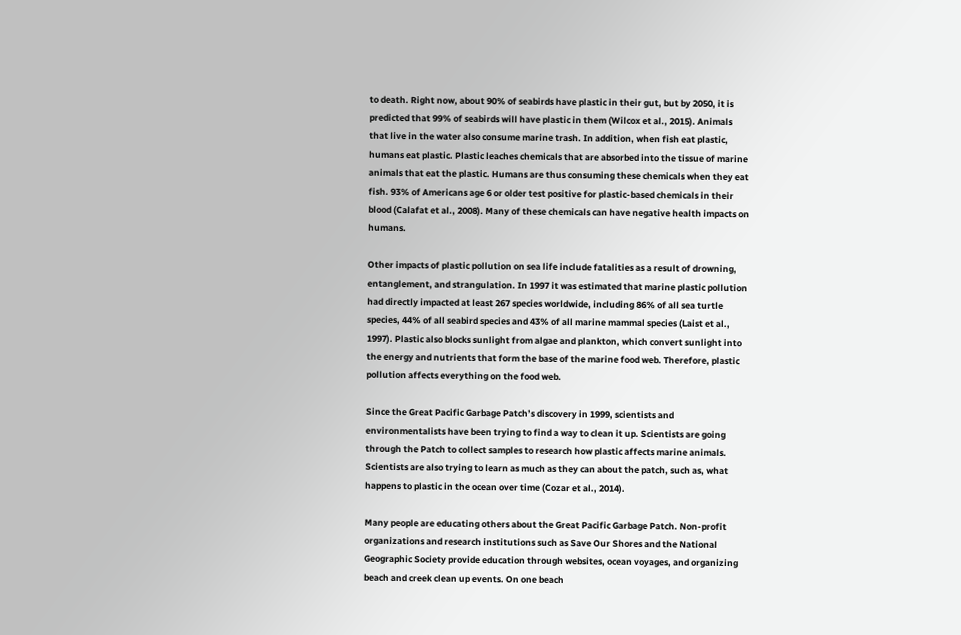to death. Right now, about 90% of seabirds have plastic in their gut, but by 2050, it is predicted that 99% of seabirds will have plastic in them (Wilcox et al., 2015). Animals that live in the water also consume marine trash. In addition, when fish eat plastic, humans eat plastic. Plastic leaches chemicals that are absorbed into the tissue of marine animals that eat the plastic. Humans are thus consuming these chemicals when they eat fish. 93% of Americans age 6 or older test positive for plastic-based chemicals in their blood (Calafat et al., 2008). Many of these chemicals can have negative health impacts on humans.

Other impacts of plastic pollution on sea life include fatalities as a result of drowning, entanglement, and strangulation. In 1997 it was estimated that marine plastic pollution had directly impacted at least 267 species worldwide, including 86% of all sea turtle species, 44% of all seabird species and 43% of all marine mammal species (Laist et al., 1997). Plastic also blocks sunlight from algae and plankton, which convert sunlight into the energy and nutrients that form the base of the marine food web. Therefore, plastic pollution affects everything on the food web.

Since the Great Pacific Garbage Patch’s discovery in 1999, scientists and environmentalists have been trying to find a way to clean it up. Scientists are going through the Patch to collect samples to research how plastic affects marine animals. Scientists are also trying to learn as much as they can about the patch, such as, what happens to plastic in the ocean over time (Cozar et al., 2014).

Many people are educating others about the Great Pacific Garbage Patch. Non-profit organizations and research institutions such as Save Our Shores and the National Geographic Society provide education through websites, ocean voyages, and organizing beach and creek clean up events. On one beach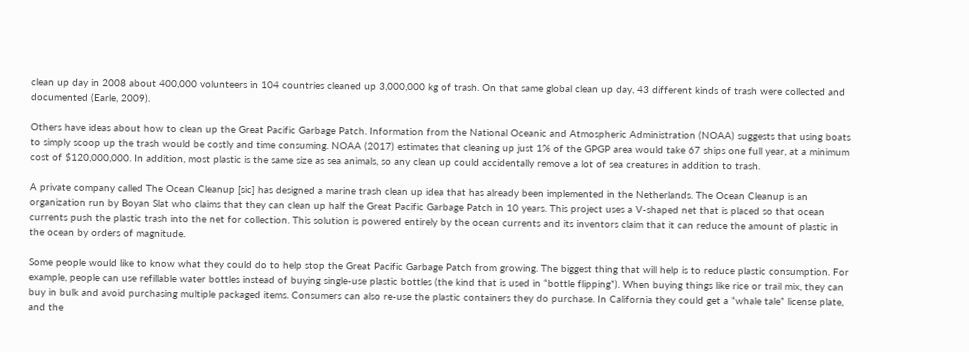clean up day in 2008 about 400,000 volunteers in 104 countries cleaned up 3,000,000 kg of trash. On that same global clean up day, 43 different kinds of trash were collected and documented (Earle, 2009).

Others have ideas about how to clean up the Great Pacific Garbage Patch. Information from the National Oceanic and Atmospheric Administration (NOAA) suggests that using boats to simply scoop up the trash would be costly and time consuming. NOAA (2017) estimates that cleaning up just 1% of the GPGP area would take 67 ships one full year, at a minimum cost of $120,000,000. In addition, most plastic is the same size as sea animals, so any clean up could accidentally remove a lot of sea creatures in addition to trash.

A private company called The Ocean Cleanup [sic] has designed a marine trash clean up idea that has already been implemented in the Netherlands. The Ocean Cleanup is an organization run by Boyan Slat who claims that they can clean up half the Great Pacific Garbage Patch in 10 years. This project uses a V-shaped net that is placed so that ocean currents push the plastic trash into the net for collection. This solution is powered entirely by the ocean currents and its inventors claim that it can reduce the amount of plastic in the ocean by orders of magnitude.

Some people would like to know what they could do to help stop the Great Pacific Garbage Patch from growing. The biggest thing that will help is to reduce plastic consumption. For example, people can use refillable water bottles instead of buying single-use plastic bottles (the kind that is used in “bottle flipping”). When buying things like rice or trail mix, they can buy in bulk and avoid purchasing multiple packaged items. Consumers can also re-use the plastic containers they do purchase. In California they could get a “whale tale” license plate, and the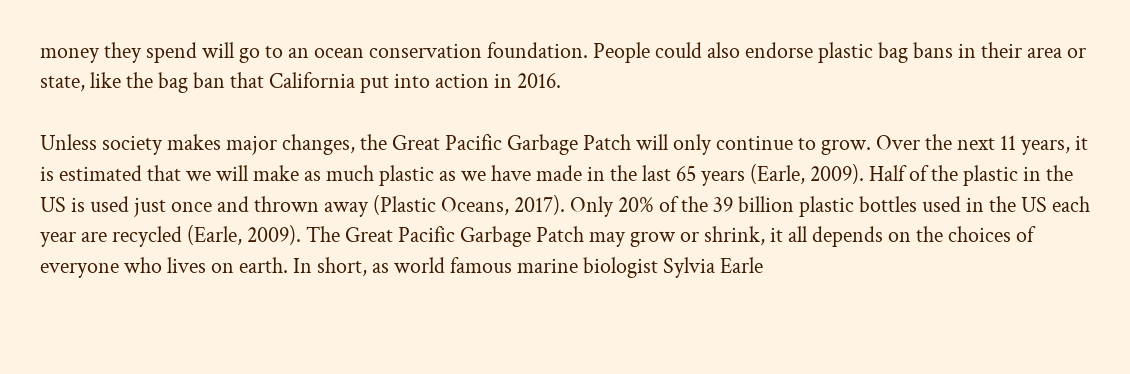money they spend will go to an ocean conservation foundation. People could also endorse plastic bag bans in their area or state, like the bag ban that California put into action in 2016.

Unless society makes major changes, the Great Pacific Garbage Patch will only continue to grow. Over the next 11 years, it is estimated that we will make as much plastic as we have made in the last 65 years (Earle, 2009). Half of the plastic in the US is used just once and thrown away (Plastic Oceans, 2017). Only 20% of the 39 billion plastic bottles used in the US each year are recycled (Earle, 2009). The Great Pacific Garbage Patch may grow or shrink, it all depends on the choices of everyone who lives on earth. In short, as world famous marine biologist Sylvia Earle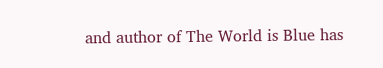and author of The World is Blue has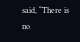said, “There is no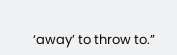‘away’ to throw to.”